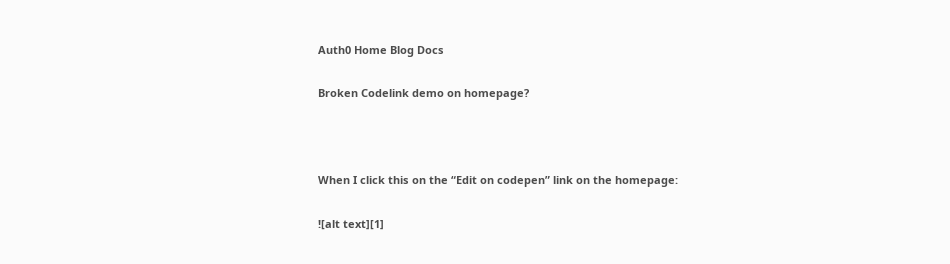Auth0 Home Blog Docs

Broken Codelink demo on homepage?



When I click this on the “Edit on codepen” link on the homepage:

![alt text][1]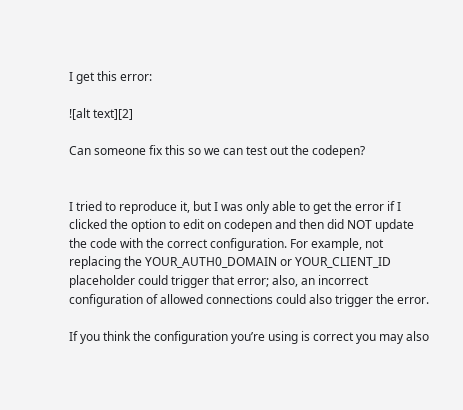I get this error:

![alt text][2]

Can someone fix this so we can test out the codepen?


I tried to reproduce it, but I was only able to get the error if I clicked the option to edit on codepen and then did NOT update the code with the correct configuration. For example, not replacing the YOUR_AUTH0_DOMAIN or YOUR_CLIENT_ID placeholder could trigger that error; also, an incorrect configuration of allowed connections could also trigger the error.

If you think the configuration you’re using is correct you may also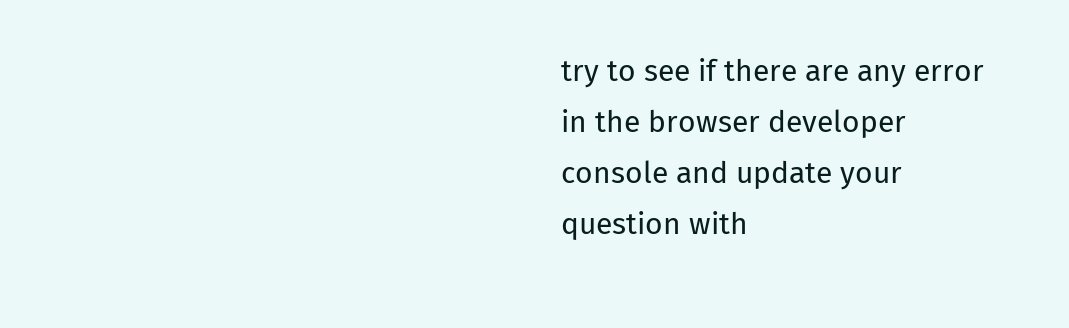try to see if there are any error in the browser developer console and update your question with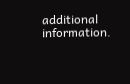additional information.